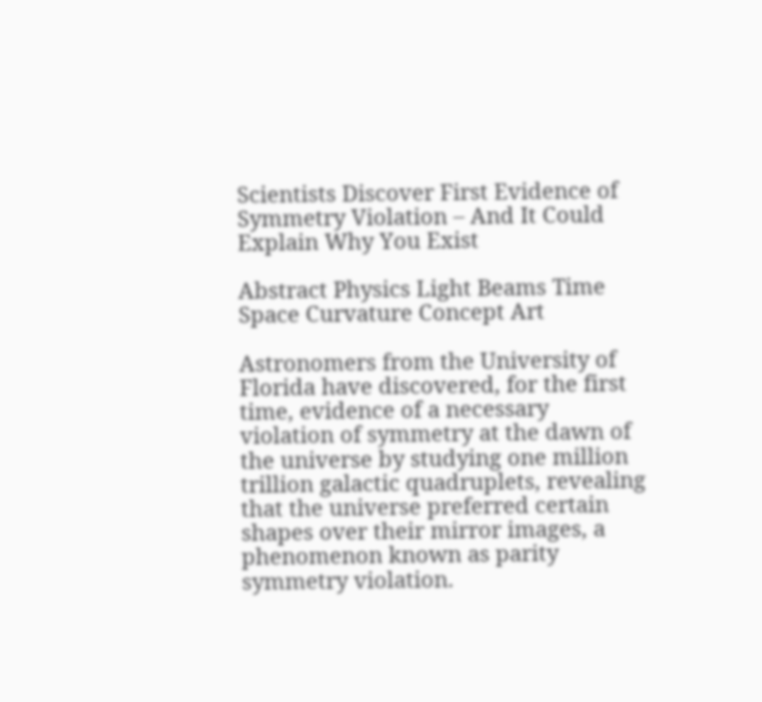Scientists Discover First Evidence of Symmetry Violation – And It Could Explain Why You Exist

Abstract Physics Light Beams Time Space Curvature Concept Art

Astronomers from the University of Florida have discovered, for the first time, evidence of a necessary violation of symmetry at the dawn of the universe by studying one million trillion galactic quadruplets, revealing that the universe preferred certain shapes over their mirror images, a phenomenon known as parity symmetry violation.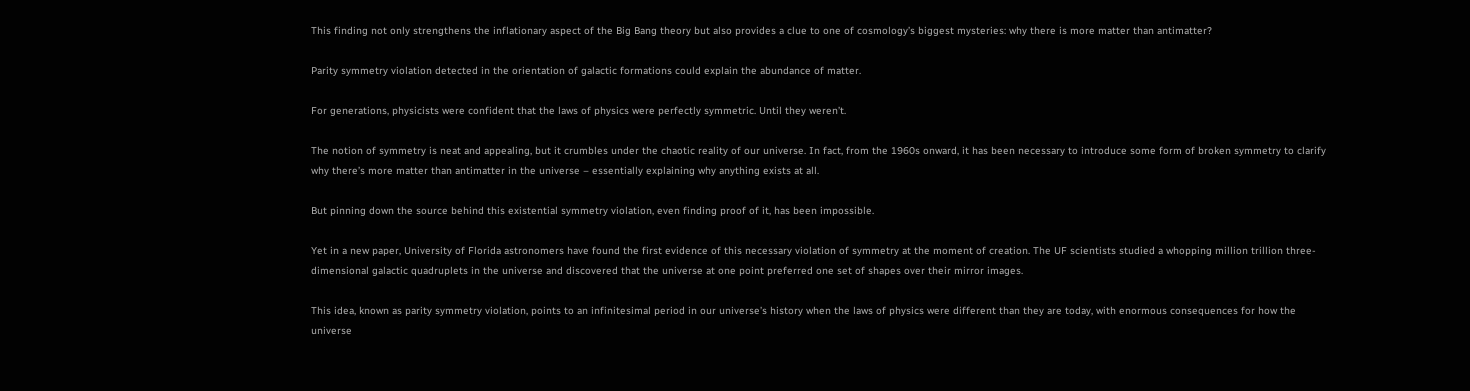This finding not only strengthens the inflationary aspect of the Big Bang theory but also provides a clue to one of cosmology’s biggest mysteries: why there is more matter than antimatter?

Parity symmetry violation detected in the orientation of galactic formations could explain the abundance of matter.

For generations, physicists were confident that the laws of physics were perfectly symmetric. Until they weren’t.

The notion of symmetry is neat and appealing, but it crumbles under the chaotic reality of our universe. In fact, from the 1960s onward, it has been necessary to introduce some form of broken symmetry to clarify why there’s more matter than antimatter in the universe – essentially explaining why anything exists at all.

But pinning down the source behind this existential symmetry violation, even finding proof of it, has been impossible.

Yet in a new paper, University of Florida astronomers have found the first evidence of this necessary violation of symmetry at the moment of creation. The UF scientists studied a whopping million trillion three-dimensional galactic quadruplets in the universe and discovered that the universe at one point preferred one set of shapes over their mirror images.

This idea, known as parity symmetry violation, points to an infinitesimal period in our universe’s history when the laws of physics were different than they are today, with enormous consequences for how the universe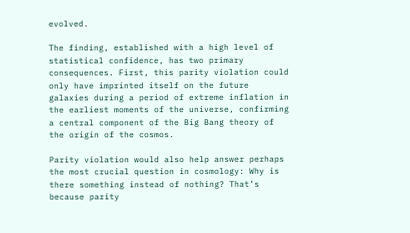evolved.

The finding, established with a high level of statistical confidence, has two primary consequences. First, this parity violation could only have imprinted itself on the future galaxies during a period of extreme inflation in the earliest moments of the universe, confirming a central component of the Big Bang theory of the origin of the cosmos.

Parity violation would also help answer perhaps the most crucial question in cosmology: Why is there something instead of nothing? That’s because parity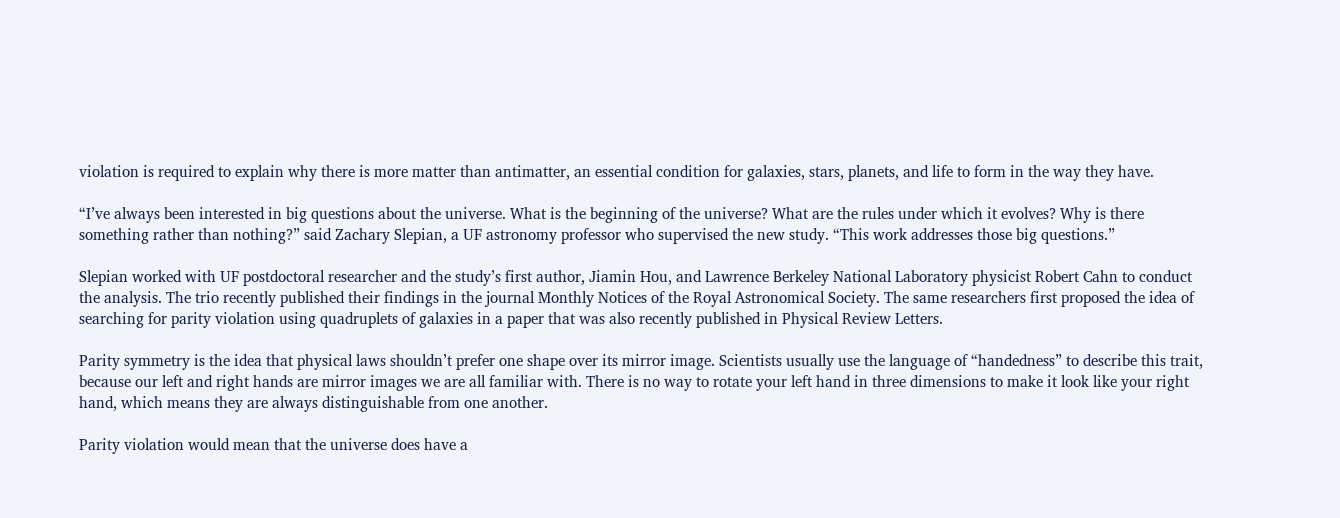violation is required to explain why there is more matter than antimatter, an essential condition for galaxies, stars, planets, and life to form in the way they have.

“I’ve always been interested in big questions about the universe. What is the beginning of the universe? What are the rules under which it evolves? Why is there something rather than nothing?” said Zachary Slepian, a UF astronomy professor who supervised the new study. “This work addresses those big questions.”

Slepian worked with UF postdoctoral researcher and the study’s first author, Jiamin Hou, and Lawrence Berkeley National Laboratory physicist Robert Cahn to conduct the analysis. The trio recently published their findings in the journal Monthly Notices of the Royal Astronomical Society. The same researchers first proposed the idea of searching for parity violation using quadruplets of galaxies in a paper that was also recently published in Physical Review Letters.

Parity symmetry is the idea that physical laws shouldn’t prefer one shape over its mirror image. Scientists usually use the language of “handedness” to describe this trait, because our left and right hands are mirror images we are all familiar with. There is no way to rotate your left hand in three dimensions to make it look like your right hand, which means they are always distinguishable from one another.

Parity violation would mean that the universe does have a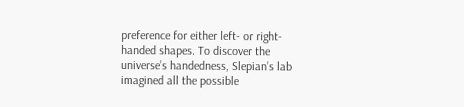preference for either left- or right-handed shapes. To discover the universe’s handedness, Slepian’s lab imagined all the possible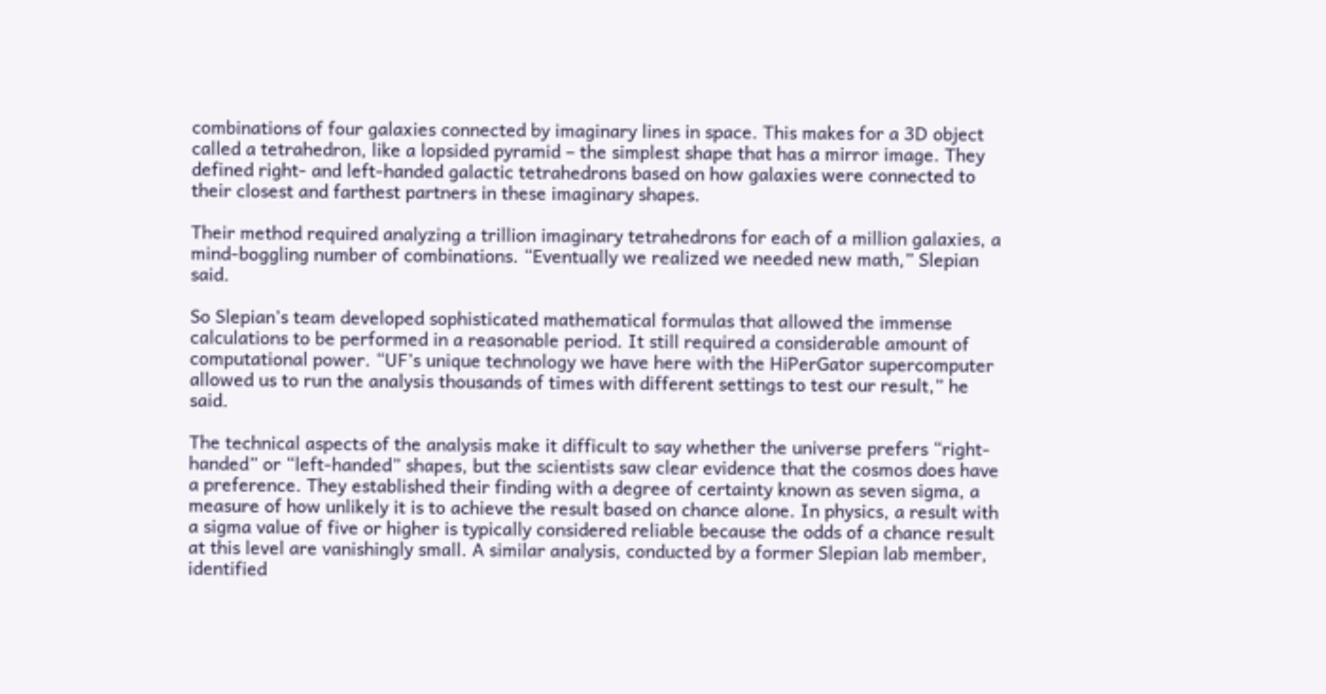combinations of four galaxies connected by imaginary lines in space. This makes for a 3D object called a tetrahedron, like a lopsided pyramid – the simplest shape that has a mirror image. They defined right- and left-handed galactic tetrahedrons based on how galaxies were connected to their closest and farthest partners in these imaginary shapes.

Their method required analyzing a trillion imaginary tetrahedrons for each of a million galaxies, a mind-boggling number of combinations. “Eventually we realized we needed new math,” Slepian said.

So Slepian’s team developed sophisticated mathematical formulas that allowed the immense calculations to be performed in a reasonable period. It still required a considerable amount of computational power. “UF’s unique technology we have here with the HiPerGator supercomputer allowed us to run the analysis thousands of times with different settings to test our result,” he said.

The technical aspects of the analysis make it difficult to say whether the universe prefers “right-handed” or “left-handed” shapes, but the scientists saw clear evidence that the cosmos does have a preference. They established their finding with a degree of certainty known as seven sigma, a measure of how unlikely it is to achieve the result based on chance alone. In physics, a result with a sigma value of five or higher is typically considered reliable because the odds of a chance result at this level are vanishingly small. A similar analysis, conducted by a former Slepian lab member, identified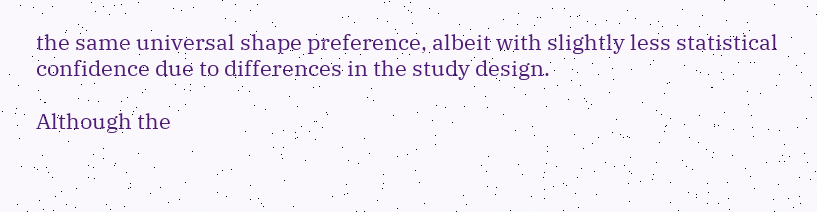the same universal shape preference, albeit with slightly less statistical confidence due to differences in the study design.

Although the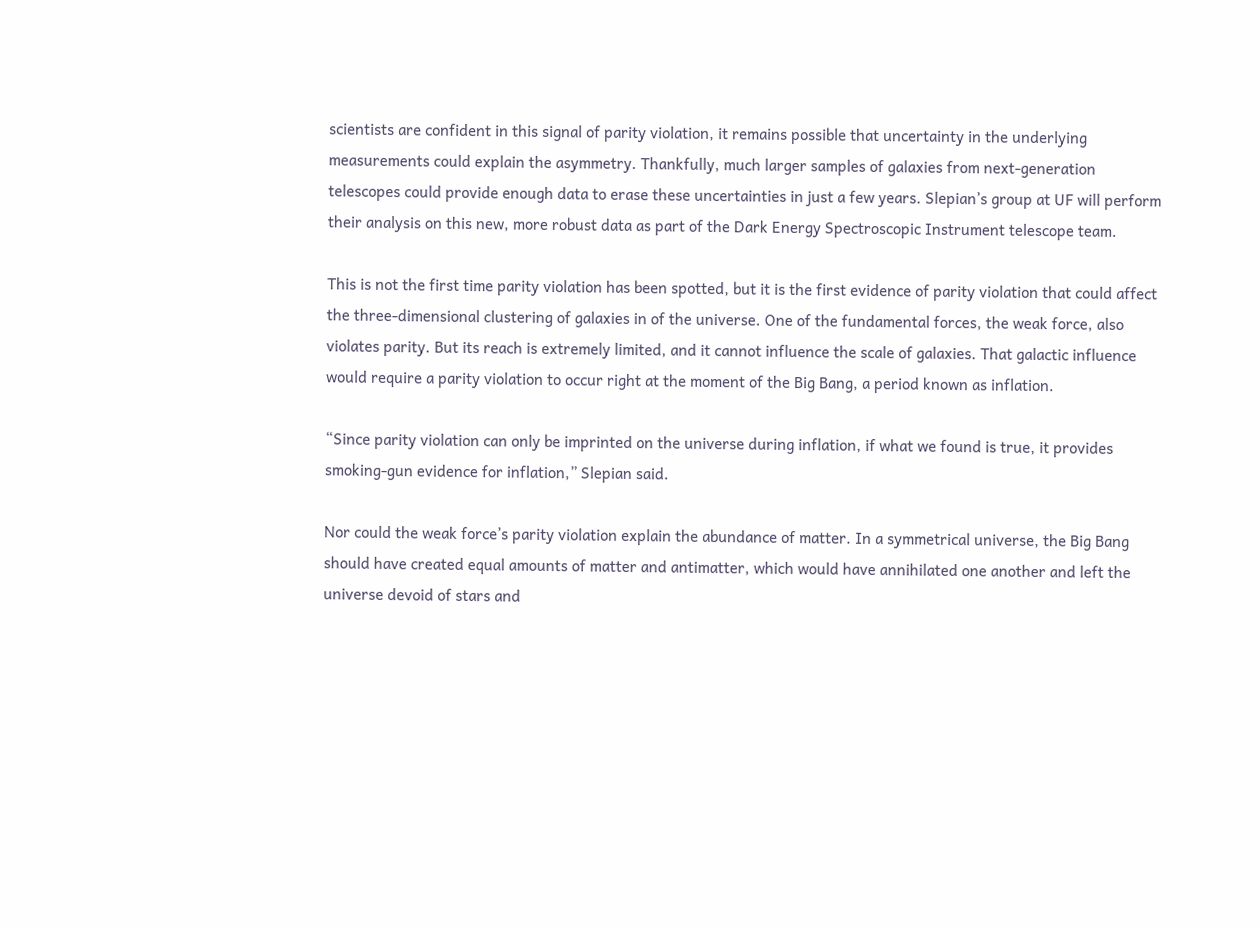scientists are confident in this signal of parity violation, it remains possible that uncertainty in the underlying measurements could explain the asymmetry. Thankfully, much larger samples of galaxies from next-generation telescopes could provide enough data to erase these uncertainties in just a few years. Slepian’s group at UF will perform their analysis on this new, more robust data as part of the Dark Energy Spectroscopic Instrument telescope team.

This is not the first time parity violation has been spotted, but it is the first evidence of parity violation that could affect the three-dimensional clustering of galaxies in of the universe. One of the fundamental forces, the weak force, also violates parity. But its reach is extremely limited, and it cannot influence the scale of galaxies. That galactic influence would require a parity violation to occur right at the moment of the Big Bang, a period known as inflation.

“Since parity violation can only be imprinted on the universe during inflation, if what we found is true, it provides smoking-gun evidence for inflation,” Slepian said.

Nor could the weak force’s parity violation explain the abundance of matter. In a symmetrical universe, the Big Bang should have created equal amounts of matter and antimatter, which would have annihilated one another and left the universe devoid of stars and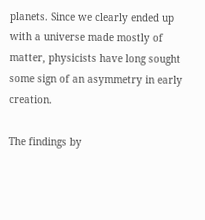planets. Since we clearly ended up with a universe made mostly of matter, physicists have long sought some sign of an asymmetry in early creation.

The findings by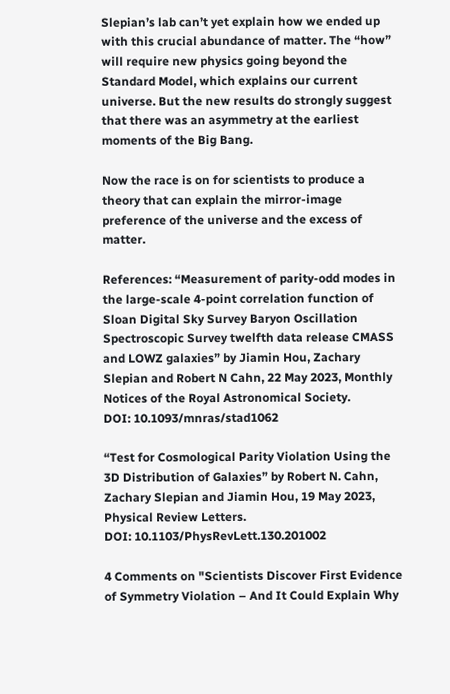Slepian’s lab can’t yet explain how we ended up with this crucial abundance of matter. The “how” will require new physics going beyond the Standard Model, which explains our current universe. But the new results do strongly suggest that there was an asymmetry at the earliest moments of the Big Bang.

Now the race is on for scientists to produce a theory that can explain the mirror-image preference of the universe and the excess of matter.

References: “Measurement of parity-odd modes in the large-scale 4-point correlation function of Sloan Digital Sky Survey Baryon Oscillation Spectroscopic Survey twelfth data release CMASS and LOWZ galaxies” by Jiamin Hou, Zachary Slepian and Robert N Cahn, 22 May 2023, Monthly Notices of the Royal Astronomical Society.
DOI: 10.1093/mnras/stad1062

“Test for Cosmological Parity Violation Using the 3D Distribution of Galaxies” by Robert N. Cahn, Zachary Slepian and Jiamin Hou, 19 May 2023, Physical Review Letters.
DOI: 10.1103/PhysRevLett.130.201002

4 Comments on "Scientists Discover First Evidence of Symmetry Violation – And It Could Explain Why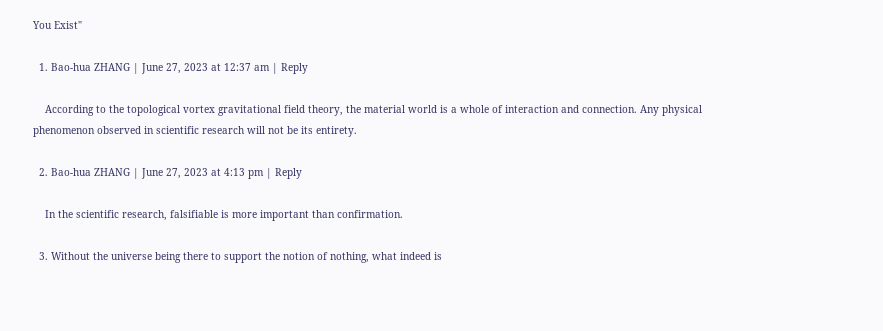You Exist"

  1. Bao-hua ZHANG | June 27, 2023 at 12:37 am | Reply

    According to the topological vortex gravitational field theory, the material world is a whole of interaction and connection. Any physical phenomenon observed in scientific research will not be its entirety.

  2. Bao-hua ZHANG | June 27, 2023 at 4:13 pm | Reply

    In the scientific research, falsifiable is more important than confirmation.

  3. Without the universe being there to support the notion of nothing, what indeed is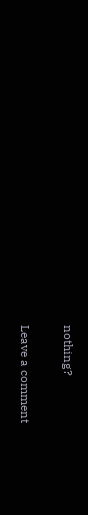nothing?

Leave a comment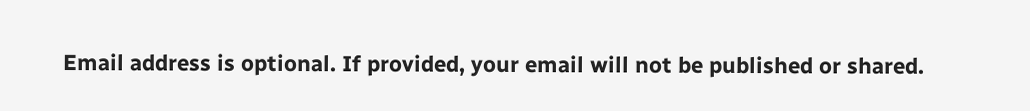Email address is optional. If provided, your email will not be published or shared.